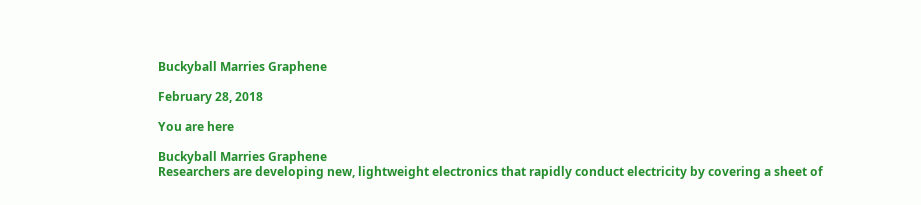Buckyball Marries Graphene

February 28, 2018

You are here

Buckyball Marries Graphene
Researchers are developing new, lightweight electronics that rapidly conduct electricity by covering a sheet of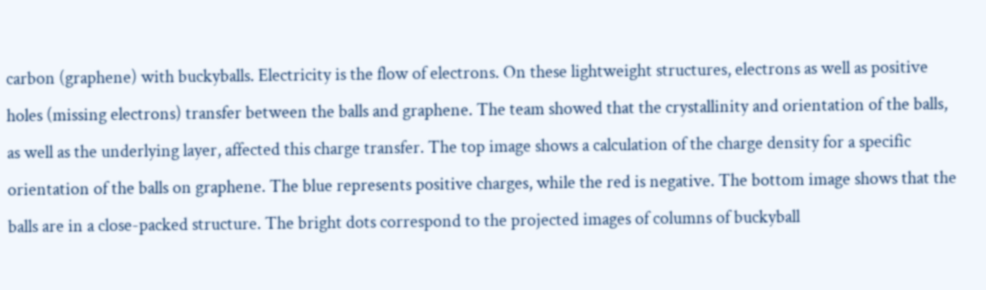carbon (graphene) with buckyballs. Electricity is the flow of electrons. On these lightweight structures, electrons as well as positive holes (missing electrons) transfer between the balls and graphene. The team showed that the crystallinity and orientation of the balls, as well as the underlying layer, affected this charge transfer. The top image shows a calculation of the charge density for a specific orientation of the balls on graphene. The blue represents positive charges, while the red is negative. The bottom image shows that the balls are in a close-packed structure. The bright dots correspond to the projected images of columns of buckyball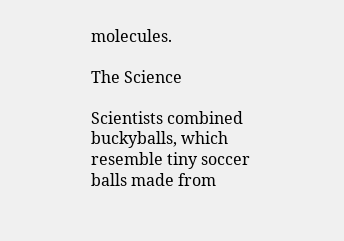molecules.

The Science

Scientists combined buckyballs, which resemble tiny soccer balls made from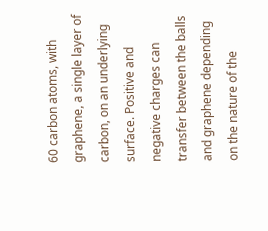60 carbon atoms, with graphene, a single layer of carbon, on an underlying surface. Positive and negative charges can transfer between the balls and graphene depending on the nature of the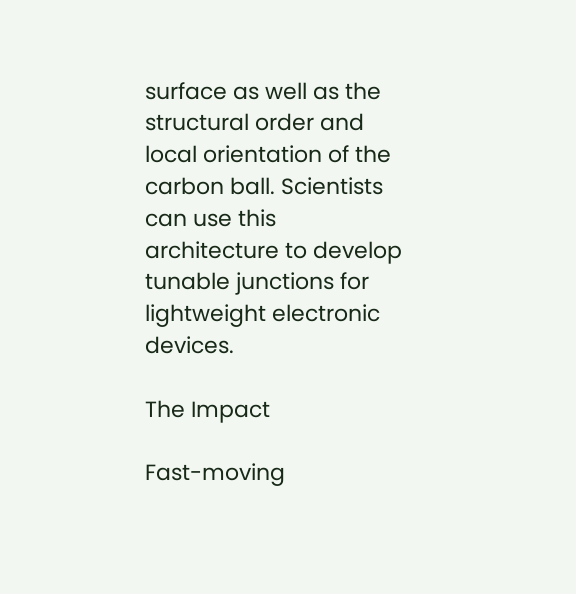surface as well as the structural order and local orientation of the carbon ball. Scientists can use this architecture to develop tunable junctions for lightweight electronic devices.

The Impact

Fast-moving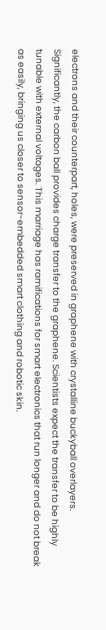electrons and their counterpart, holes, were preserved in graphene with crystalline buckyball overlayers. Significantly, the carbon ball provides charge transfer to the graphene. Scientists expect the transfer to be highly tunable with external voltages. This marriage has ramifications for smart electronics that run longer and do not break as easily, bringing us closer to sensor-embedded smart clothing and robotic skin.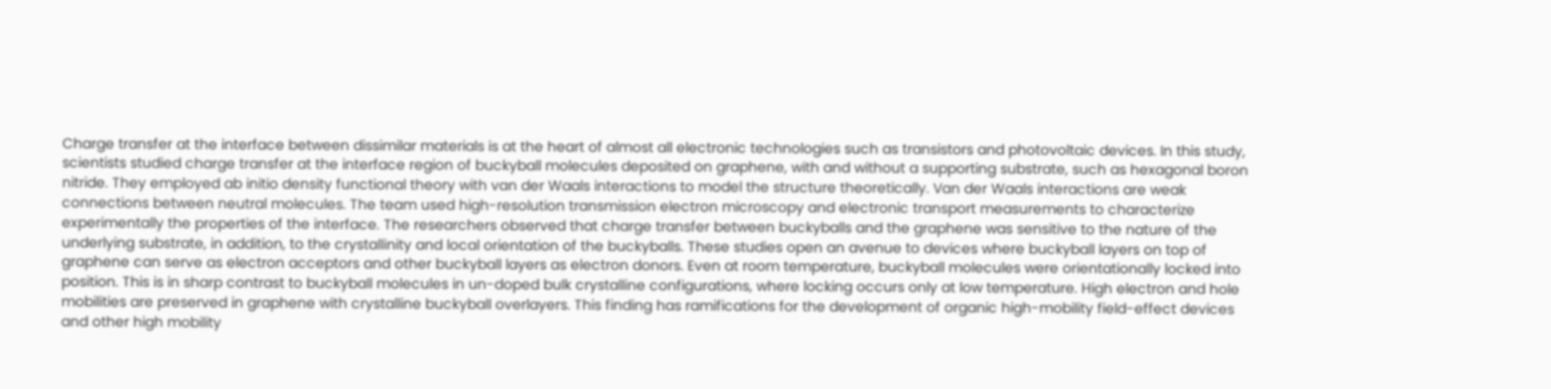Charge transfer at the interface between dissimilar materials is at the heart of almost all electronic technologies such as transistors and photovoltaic devices. In this study, scientists studied charge transfer at the interface region of buckyball molecules deposited on graphene, with and without a supporting substrate, such as hexagonal boron nitride. They employed ab initio density functional theory with van der Waals interactions to model the structure theoretically. Van der Waals interactions are weak connections between neutral molecules. The team used high-resolution transmission electron microscopy and electronic transport measurements to characterize experimentally the properties of the interface. The researchers observed that charge transfer between buckyballs and the graphene was sensitive to the nature of the underlying substrate, in addition, to the crystallinity and local orientation of the buckyballs. These studies open an avenue to devices where buckyball layers on top of graphene can serve as electron acceptors and other buckyball layers as electron donors. Even at room temperature, buckyball molecules were orientationally locked into position. This is in sharp contrast to buckyball molecules in un-doped bulk crystalline configurations, where locking occurs only at low temperature. High electron and hole mobilities are preserved in graphene with crystalline buckyball overlayers. This finding has ramifications for the development of organic high-mobility field-effect devices and other high mobility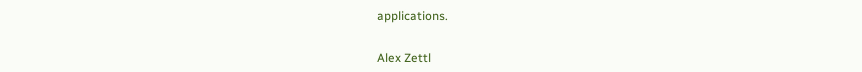applications.


Alex Zettl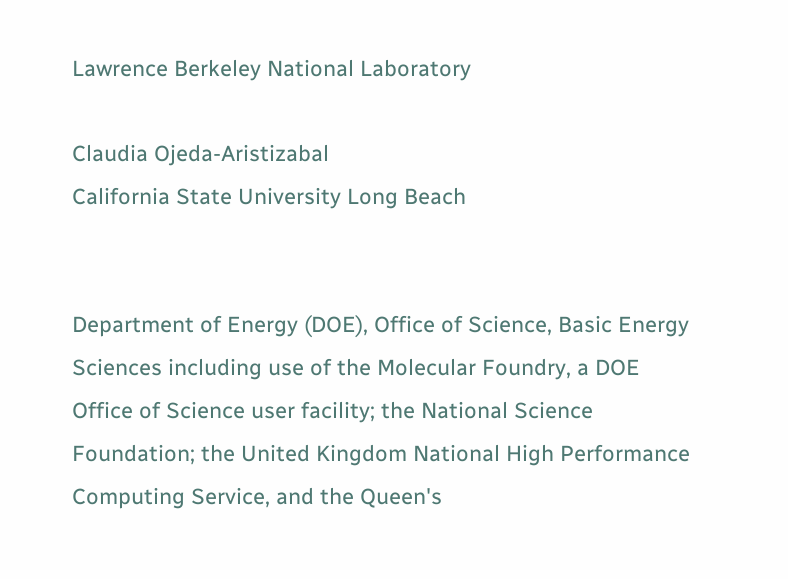Lawrence Berkeley National Laboratory

Claudia Ojeda-Aristizabal
California State University Long Beach


Department of Energy (DOE), Office of Science, Basic Energy Sciences including use of the Molecular Foundry, a DOE Office of Science user facility; the National Science Foundation; the United Kingdom National High Performance Computing Service, and the Queen's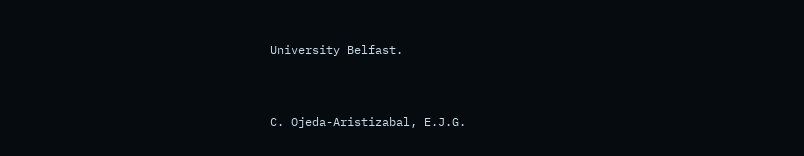University Belfast.


C. Ojeda-Aristizabal, E.J.G.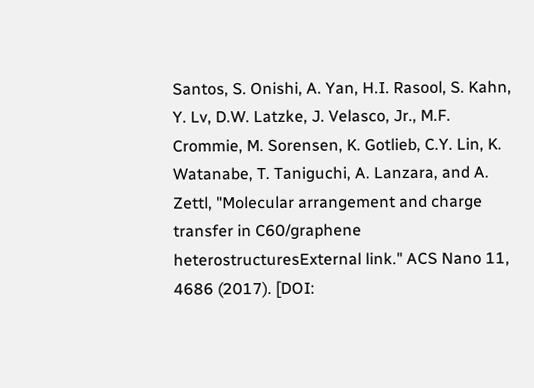Santos, S. Onishi, A. Yan, H.I. Rasool, S. Kahn, Y. Lv, D.W. Latzke, J. Velasco, Jr., M.F. Crommie, M. Sorensen, K. Gotlieb, C.Y. Lin, K. Watanabe, T. Taniguchi, A. Lanzara, and A. Zettl, "Molecular arrangement and charge transfer in C60/graphene heterostructuresExternal link." ACS Nano 11, 4686 (2017). [DOI: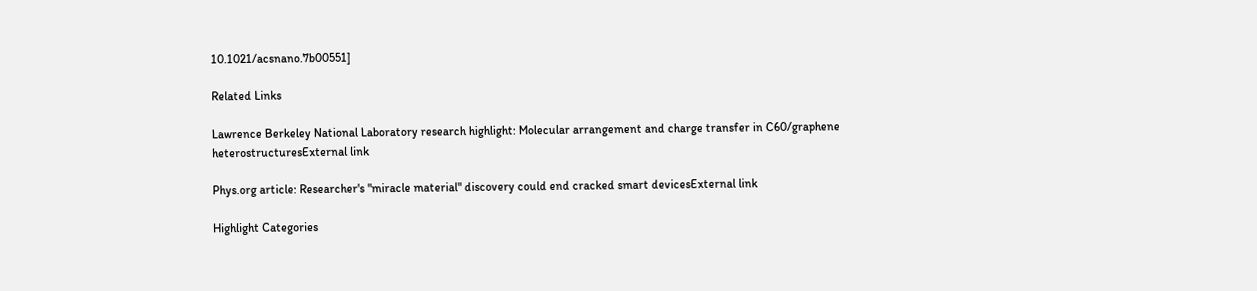10.1021/acsnano.7b00551]

Related Links

Lawrence Berkeley National Laboratory research highlight: Molecular arrangement and charge transfer in C60/graphene heterostructuresExternal link

Phys.org article: Researcher's "miracle material" discovery could end cracked smart devicesExternal link

Highlight Categories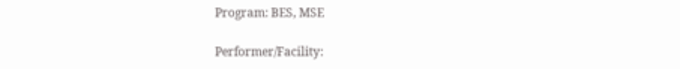Program: BES, MSE

Performer/Facility: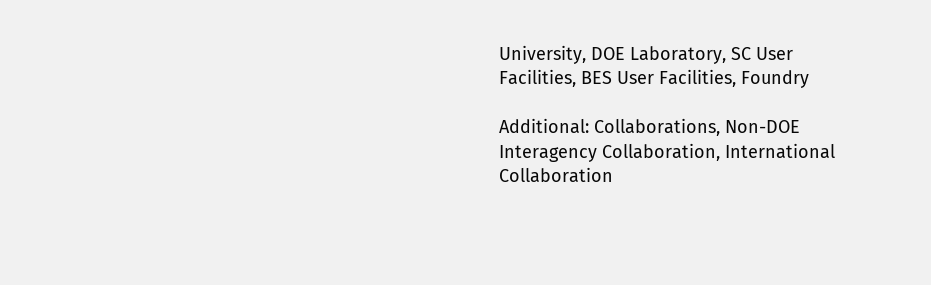University, DOE Laboratory, SC User Facilities, BES User Facilities, Foundry

Additional: Collaborations, Non-DOE Interagency Collaboration, International Collaboration